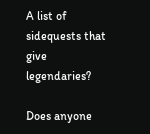A list of sidequests that give legendaries?

Does anyone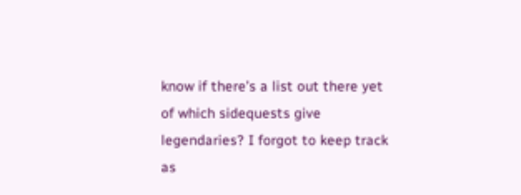know if there’s a list out there yet of which sidequests give legendaries? I forgot to keep track as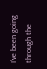I’ve been going through the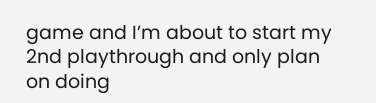game and I’m about to start my 2nd playthrough and only plan on doing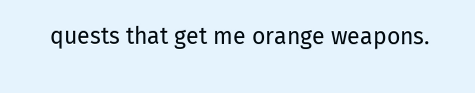quests that get me orange weapons.